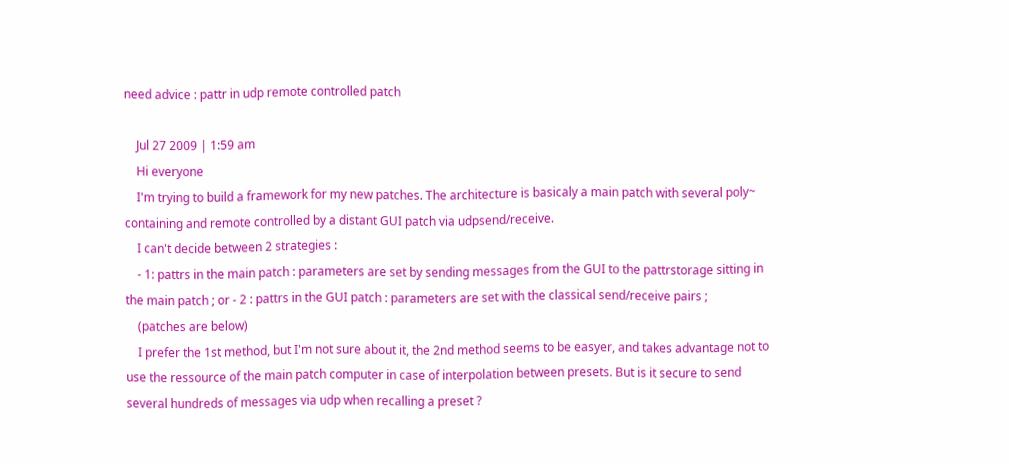need advice : pattr in udp remote controlled patch

    Jul 27 2009 | 1:59 am
    Hi everyone
    I'm trying to build a framework for my new patches. The architecture is basicaly a main patch with several poly~ containing and remote controlled by a distant GUI patch via udpsend/receive.
    I can't decide between 2 strategies :
    - 1: pattrs in the main patch : parameters are set by sending messages from the GUI to the pattrstorage sitting in the main patch ; or - 2 : pattrs in the GUI patch : parameters are set with the classical send/receive pairs ;
    (patches are below)
    I prefer the 1st method, but I'm not sure about it, the 2nd method seems to be easyer, and takes advantage not to use the ressource of the main patch computer in case of interpolation between presets. But is it secure to send several hundreds of messages via udp when recalling a preset ?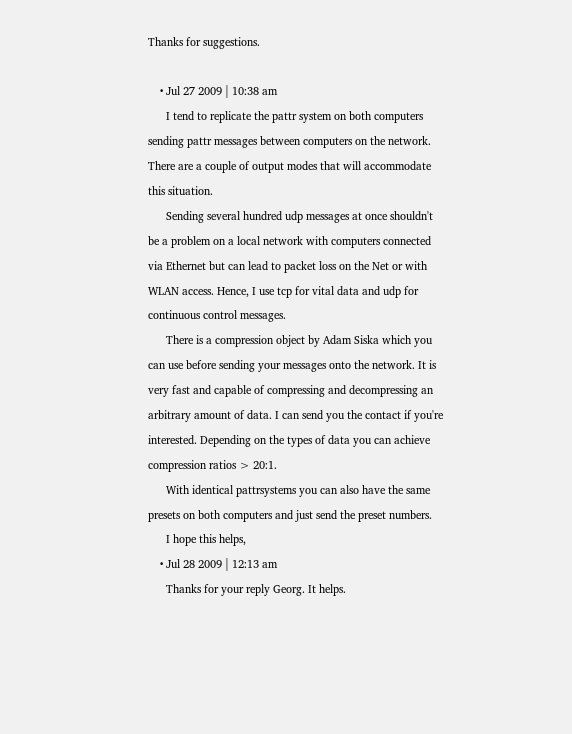Thanks for suggestions.

    • Jul 27 2009 | 10:38 am
      I tend to replicate the pattr system on both computers sending pattr messages between computers on the network. There are a couple of output modes that will accommodate this situation.
      Sending several hundred udp messages at once shouldn't be a problem on a local network with computers connected via Ethernet but can lead to packet loss on the Net or with WLAN access. Hence, I use tcp for vital data and udp for continuous control messages.
      There is a compression object by Adam Siska which you can use before sending your messages onto the network. It is very fast and capable of compressing and decompressing an arbitrary amount of data. I can send you the contact if you're interested. Depending on the types of data you can achieve compression ratios > 20:1.
      With identical pattrsystems you can also have the same presets on both computers and just send the preset numbers.
      I hope this helps,
    • Jul 28 2009 | 12:13 am
      Thanks for your reply Georg. It helps.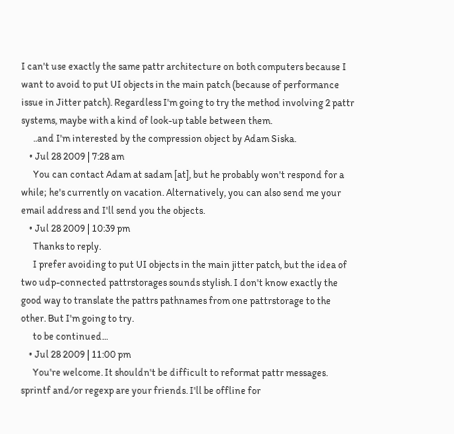I can't use exactly the same pattr architecture on both computers because I want to avoid to put UI objects in the main patch (because of performance issue in Jitter patch). Regardless I'm going to try the method involving 2 pattr systems, maybe with a kind of look-up table between them.
      ..and I'm interested by the compression object by Adam Siska.
    • Jul 28 2009 | 7:28 am
      You can contact Adam at sadam [at], but he probably won't respond for a while; he's currently on vacation. Alternatively, you can also send me your email address and I'll send you the objects.
    • Jul 28 2009 | 10:39 pm
      Thanks to reply.
      I prefer avoiding to put UI objects in the main jitter patch, but the idea of two udp-connected pattrstorages sounds stylish. I don't know exactly the good way to translate the pattrs pathnames from one pattrstorage to the other. But I'm going to try.
      to be continued...
    • Jul 28 2009 | 11:00 pm
      You're welcome. It shouldn't be difficult to reformat pattr messages. sprintf and/or regexp are your friends. I'll be offline for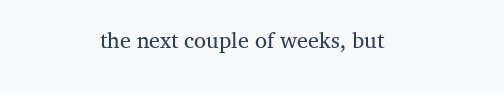the next couple of weeks, but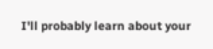I'll probably learn about your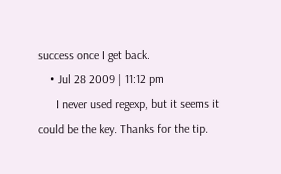success once I get back.
    • Jul 28 2009 | 11:12 pm
      I never used regexp, but it seems it could be the key. Thanks for the tip.